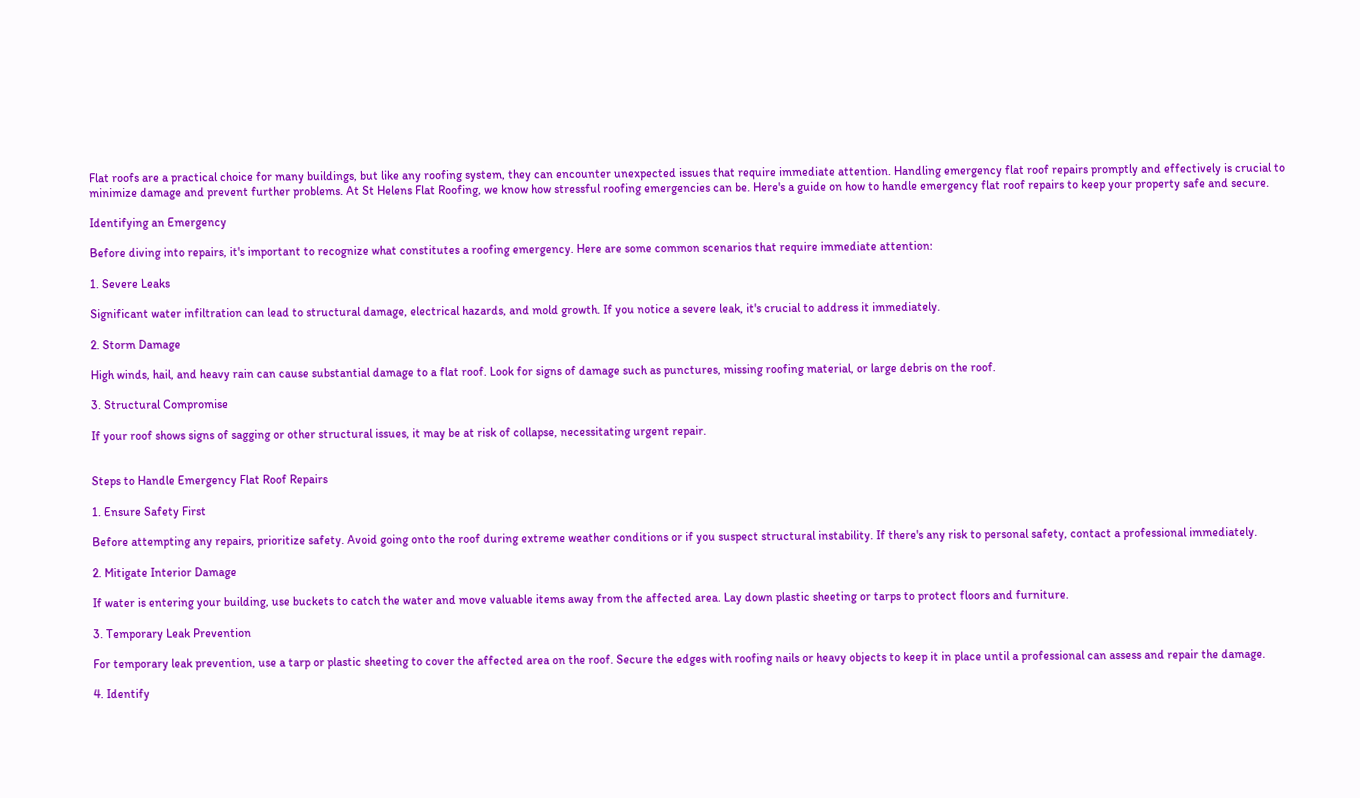Flat roofs are a practical choice for many buildings, but like any roofing system, they can encounter unexpected issues that require immediate attention. Handling emergency flat roof repairs promptly and effectively is crucial to minimize damage and prevent further problems. At St Helens Flat Roofing, we know how stressful roofing emergencies can be. Here's a guide on how to handle emergency flat roof repairs to keep your property safe and secure.

Identifying an Emergency

Before diving into repairs, it's important to recognize what constitutes a roofing emergency. Here are some common scenarios that require immediate attention:

1. Severe Leaks

Significant water infiltration can lead to structural damage, electrical hazards, and mold growth. If you notice a severe leak, it's crucial to address it immediately.

2. Storm Damage

High winds, hail, and heavy rain can cause substantial damage to a flat roof. Look for signs of damage such as punctures, missing roofing material, or large debris on the roof.

3. Structural Compromise

If your roof shows signs of sagging or other structural issues, it may be at risk of collapse, necessitating urgent repair.


Steps to Handle Emergency Flat Roof Repairs

1. Ensure Safety First

Before attempting any repairs, prioritize safety. Avoid going onto the roof during extreme weather conditions or if you suspect structural instability. If there's any risk to personal safety, contact a professional immediately.

2. Mitigate Interior Damage

If water is entering your building, use buckets to catch the water and move valuable items away from the affected area. Lay down plastic sheeting or tarps to protect floors and furniture.

3. Temporary Leak Prevention

For temporary leak prevention, use a tarp or plastic sheeting to cover the affected area on the roof. Secure the edges with roofing nails or heavy objects to keep it in place until a professional can assess and repair the damage.

4. Identify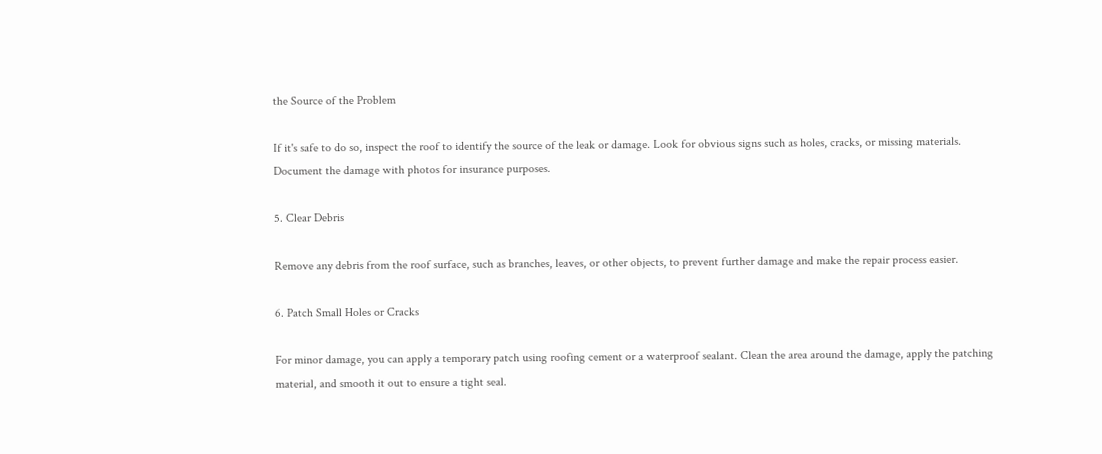the Source of the Problem

If it's safe to do so, inspect the roof to identify the source of the leak or damage. Look for obvious signs such as holes, cracks, or missing materials. Document the damage with photos for insurance purposes.

5. Clear Debris

Remove any debris from the roof surface, such as branches, leaves, or other objects, to prevent further damage and make the repair process easier.

6. Patch Small Holes or Cracks

For minor damage, you can apply a temporary patch using roofing cement or a waterproof sealant. Clean the area around the damage, apply the patching material, and smooth it out to ensure a tight seal.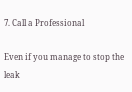7. Call a Professional

Even if you manage to stop the leak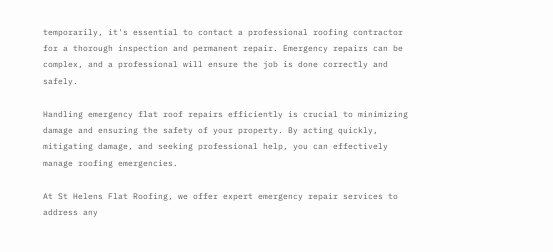temporarily, it's essential to contact a professional roofing contractor for a thorough inspection and permanent repair. Emergency repairs can be complex, and a professional will ensure the job is done correctly and safely.

Handling emergency flat roof repairs efficiently is crucial to minimizing damage and ensuring the safety of your property. By acting quickly, mitigating damage, and seeking professional help, you can effectively manage roofing emergencies.

At St Helens Flat Roofing, we offer expert emergency repair services to address any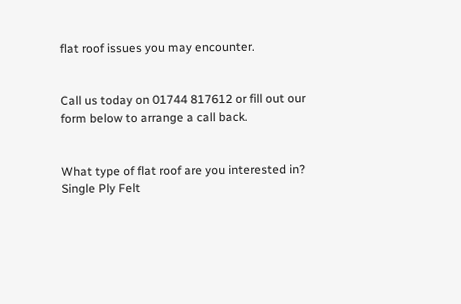flat roof issues you may encounter.


Call us today on 01744 817612 or fill out our form below to arrange a call back.


What type of flat roof are you interested in?
Single Ply Felt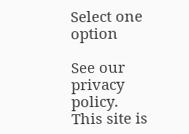Select one option

See our privacy policy.
This site is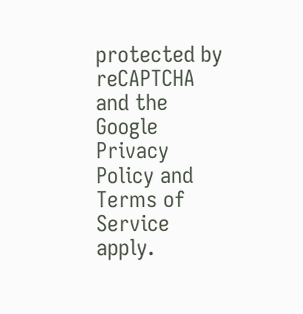protected by reCAPTCHA and the Google Privacy Policy and Terms of Service apply.